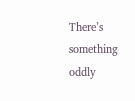There’s something oddly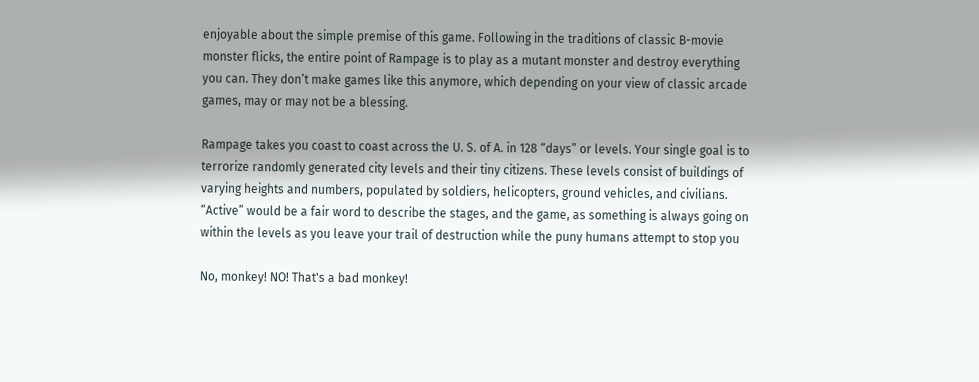enjoyable about the simple premise of this game. Following in the traditions of classic B-movie monster flicks, the entire point of Rampage is to play as a mutant monster and destroy everything you can. They don’t make games like this anymore, which depending on your view of classic arcade games, may or may not be a blessing.

Rampage takes you coast to coast across the U. S. of A. in 128 “days” or levels. Your single goal is to terrorize randomly generated city levels and their tiny citizens. These levels consist of buildings of varying heights and numbers, populated by soldiers, helicopters, ground vehicles, and civilians. “Active” would be a fair word to describe the stages, and the game, as something is always going on within the levels as you leave your trail of destruction while the puny humans attempt to stop you

No, monkey! NO! That's a bad monkey!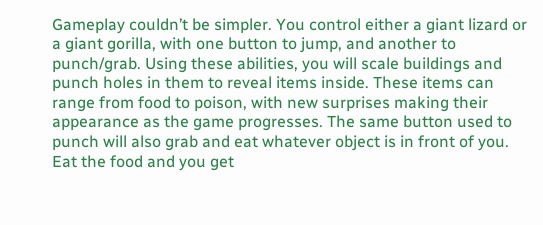Gameplay couldn’t be simpler. You control either a giant lizard or a giant gorilla, with one button to jump, and another to punch/grab. Using these abilities, you will scale buildings and punch holes in them to reveal items inside. These items can range from food to poison, with new surprises making their appearance as the game progresses. The same button used to punch will also grab and eat whatever object is in front of you. Eat the food and you get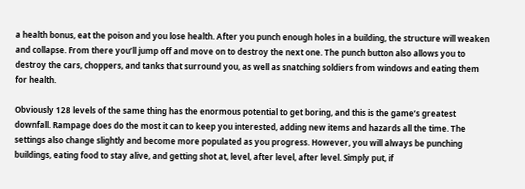a health bonus, eat the poison and you lose health. After you punch enough holes in a building, the structure will weaken and collapse. From there you’ll jump off and move on to destroy the next one. The punch button also allows you to destroy the cars, choppers, and tanks that surround you, as well as snatching soldiers from windows and eating them for health.

Obviously 128 levels of the same thing has the enormous potential to get boring, and this is the game’s greatest downfall. Rampage does do the most it can to keep you interested, adding new items and hazards all the time. The settings also change slightly and become more populated as you progress. However, you will always be punching buildings, eating food to stay alive, and getting shot at, level, after level, after level. Simply put, if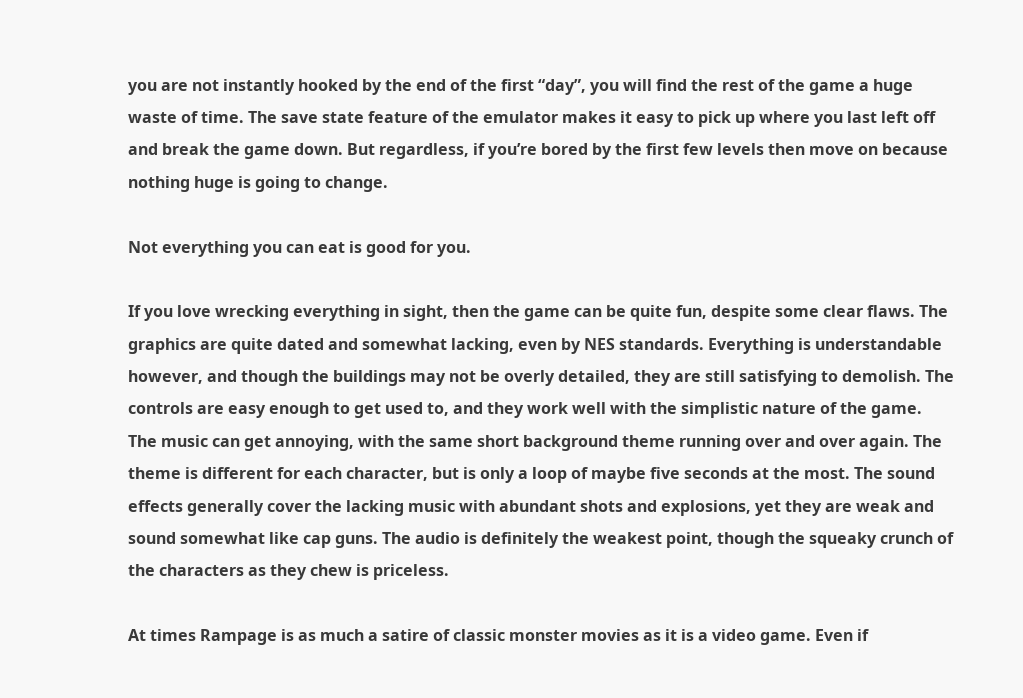you are not instantly hooked by the end of the first “day”, you will find the rest of the game a huge waste of time. The save state feature of the emulator makes it easy to pick up where you last left off and break the game down. But regardless, if you’re bored by the first few levels then move on because nothing huge is going to change.

Not everything you can eat is good for you.

If you love wrecking everything in sight, then the game can be quite fun, despite some clear flaws. The graphics are quite dated and somewhat lacking, even by NES standards. Everything is understandable however, and though the buildings may not be overly detailed, they are still satisfying to demolish. The controls are easy enough to get used to, and they work well with the simplistic nature of the game. The music can get annoying, with the same short background theme running over and over again. The theme is different for each character, but is only a loop of maybe five seconds at the most. The sound effects generally cover the lacking music with abundant shots and explosions, yet they are weak and sound somewhat like cap guns. The audio is definitely the weakest point, though the squeaky crunch of the characters as they chew is priceless.

At times Rampage is as much a satire of classic monster movies as it is a video game. Even if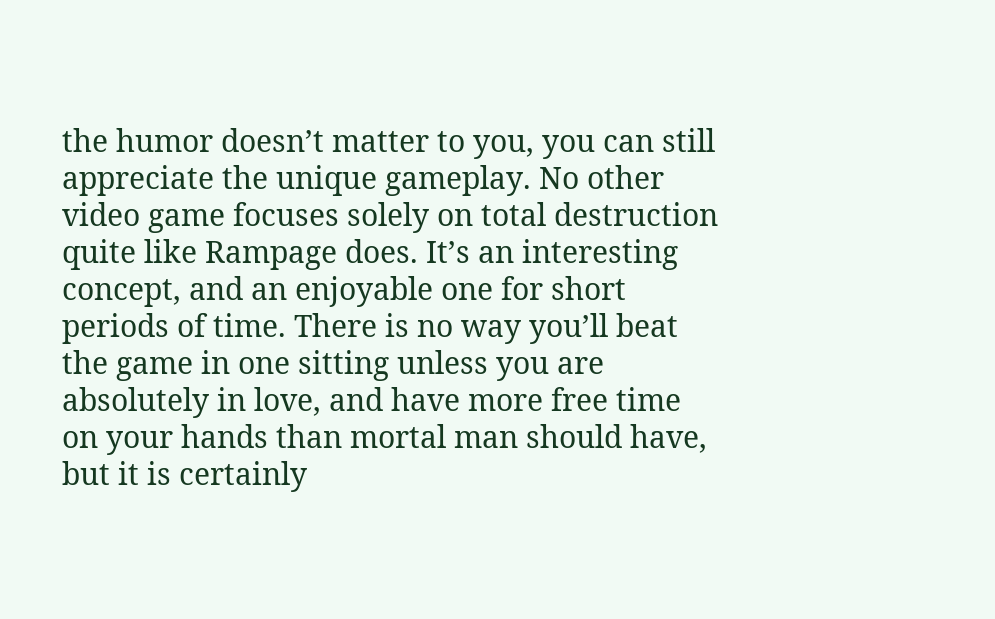the humor doesn’t matter to you, you can still appreciate the unique gameplay. No other video game focuses solely on total destruction quite like Rampage does. It’s an interesting concept, and an enjoyable one for short periods of time. There is no way you’ll beat the game in one sitting unless you are absolutely in love, and have more free time on your hands than mortal man should have, but it is certainly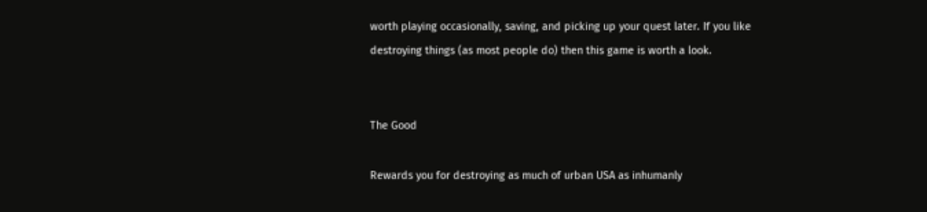worth playing occasionally, saving, and picking up your quest later. If you like destroying things (as most people do) then this game is worth a look.


The Good

Rewards you for destroying as much of urban USA as inhumanly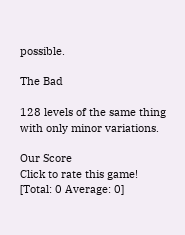possible.

The Bad

128 levels of the same thing with only minor variations.

Our Score
Click to rate this game!
[Total: 0 Average: 0]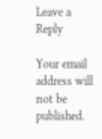Leave a Reply

Your email address will not be published.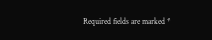Required fields are marked *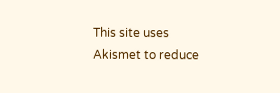This site uses Akismet to reduce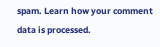spam. Learn how your comment data is processed.